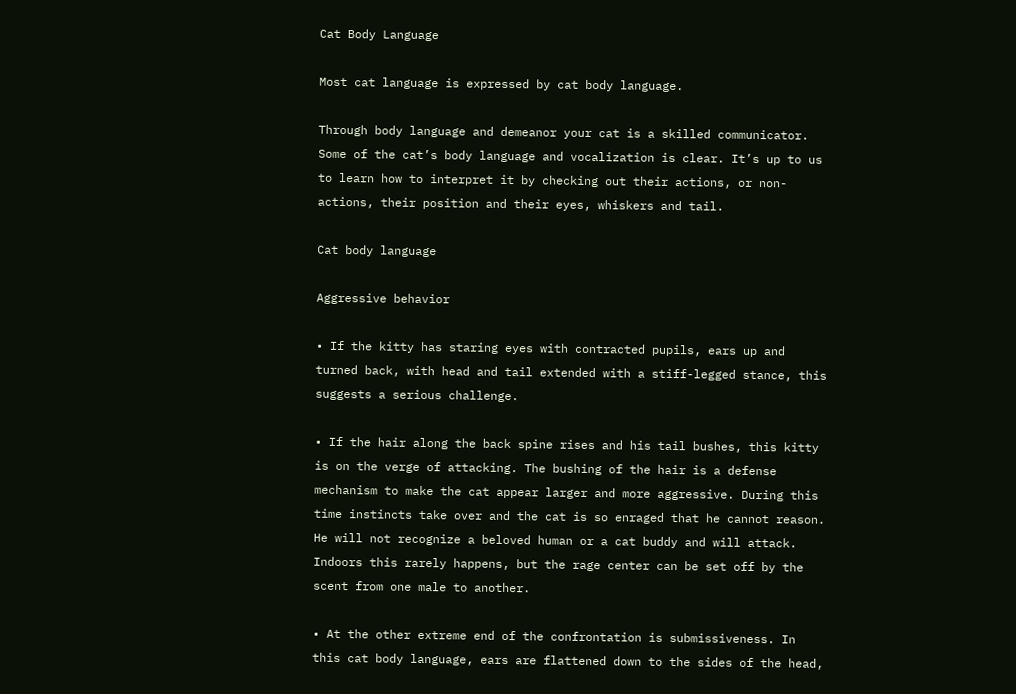Cat Body Language

Most cat language is expressed by cat body language.

Through body language and demeanor your cat is a skilled communicator. Some of the cat’s body language and vocalization is clear. It’s up to us to learn how to interpret it by checking out their actions, or non-actions, their position and their eyes, whiskers and tail.

Cat body language

Aggressive behavior

• If the kitty has staring eyes with contracted pupils, ears up and turned back, with head and tail extended with a stiff-legged stance, this suggests a serious challenge.

• If the hair along the back spine rises and his tail bushes, this kitty is on the verge of attacking. The bushing of the hair is a defense mechanism to make the cat appear larger and more aggressive. During this time instincts take over and the cat is so enraged that he cannot reason. He will not recognize a beloved human or a cat buddy and will attack. Indoors this rarely happens, but the rage center can be set off by the scent from one male to another.

• At the other extreme end of the confrontation is submissiveness. In this cat body language, ears are flattened down to the sides of the head,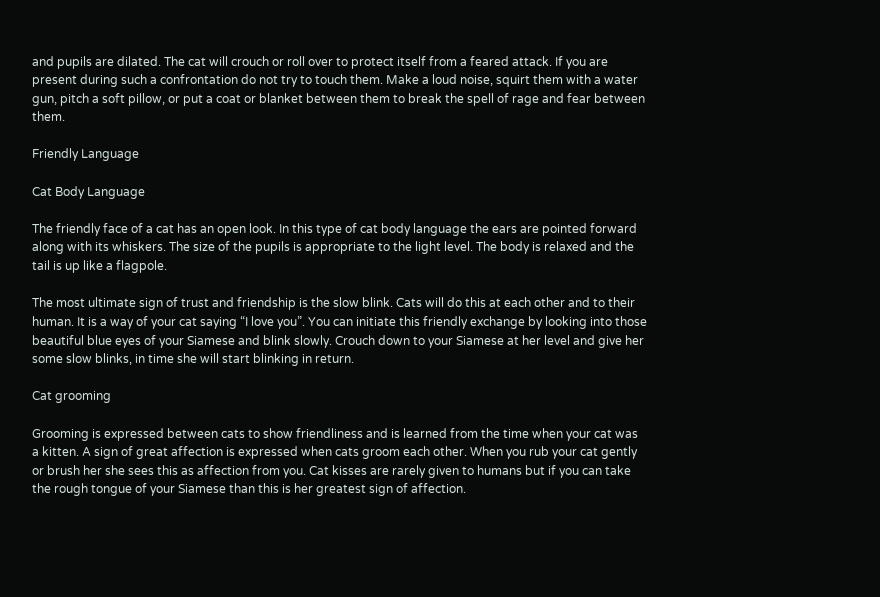and pupils are dilated. The cat will crouch or roll over to protect itself from a feared attack. If you are present during such a confrontation do not try to touch them. Make a loud noise, squirt them with a water gun, pitch a soft pillow, or put a coat or blanket between them to break the spell of rage and fear between them.

Friendly Language

Cat Body Language

The friendly face of a cat has an open look. In this type of cat body language the ears are pointed forward along with its whiskers. The size of the pupils is appropriate to the light level. The body is relaxed and the tail is up like a flagpole.

The most ultimate sign of trust and friendship is the slow blink. Cats will do this at each other and to their human. It is a way of your cat saying “I love you”. You can initiate this friendly exchange by looking into those beautiful blue eyes of your Siamese and blink slowly. Crouch down to your Siamese at her level and give her some slow blinks, in time she will start blinking in return.

Cat grooming

Grooming is expressed between cats to show friendliness and is learned from the time when your cat was a kitten. A sign of great affection is expressed when cats groom each other. When you rub your cat gently or brush her she sees this as affection from you. Cat kisses are rarely given to humans but if you can take the rough tongue of your Siamese than this is her greatest sign of affection.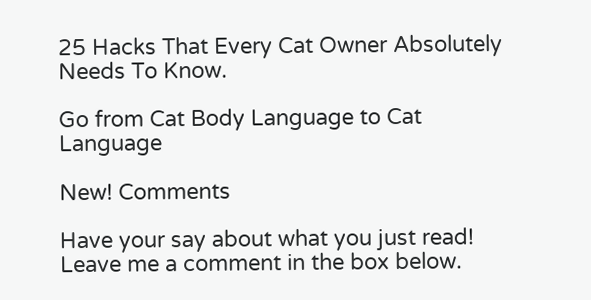25 Hacks That Every Cat Owner Absolutely Needs To Know.

Go from Cat Body Language to Cat Language

New! Comments

Have your say about what you just read! Leave me a comment in the box below.